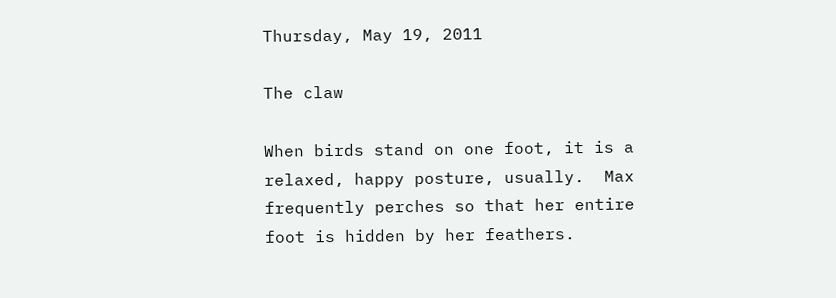Thursday, May 19, 2011

The claw

When birds stand on one foot, it is a relaxed, happy posture, usually.  Max frequently perches so that her entire foot is hidden by her feathers.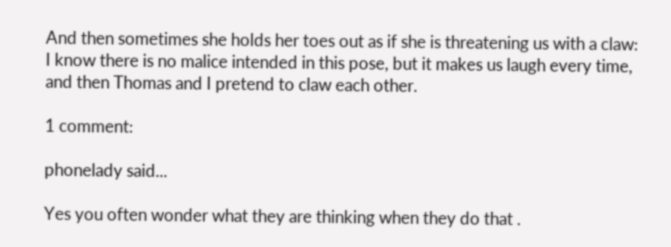And then sometimes she holds her toes out as if she is threatening us with a claw:
I know there is no malice intended in this pose, but it makes us laugh every time, and then Thomas and I pretend to claw each other.

1 comment:

phonelady said...

Yes you often wonder what they are thinking when they do that .